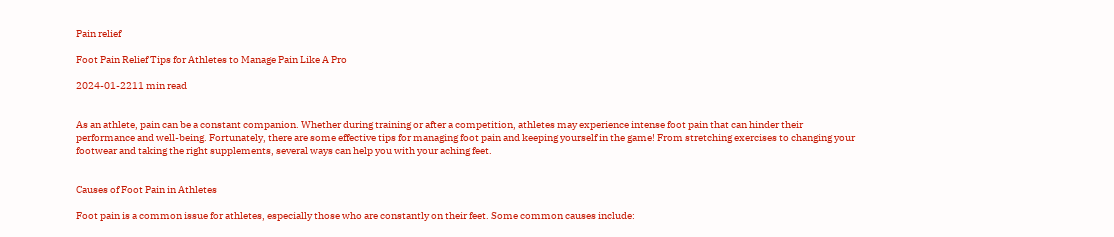Pain relief

Foot Pain Relief Tips for Athletes to Manage Pain Like A Pro

2024-01-2211 min read


As an athlete, pain can be a constant companion. Whether during training or after a competition, athletes may experience intense foot pain that can hinder their performance and well-being. Fortunately, there are some effective tips for managing foot pain and keeping yourself in the game! From stretching exercises to changing your footwear and taking the right supplements, several ways can help you with your aching feet.


Causes of Foot Pain in Athletes

Foot pain is a common issue for athletes, especially those who are constantly on their feet. Some common causes include: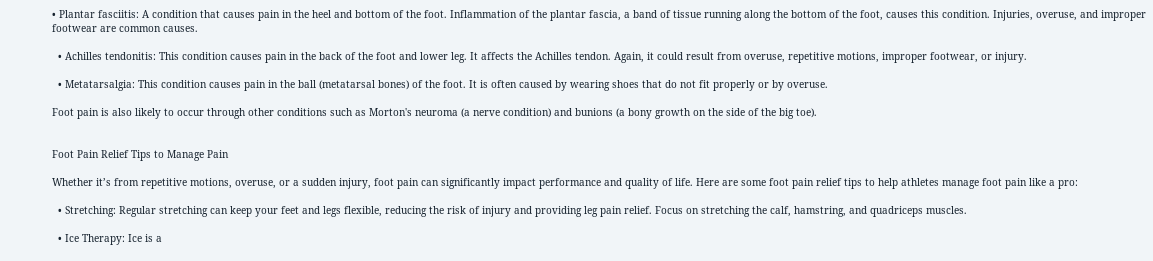• Plantar fasciitis: A condition that causes pain in the heel and bottom of the foot. Inflammation of the plantar fascia, a band of tissue running along the bottom of the foot, causes this condition. Injuries, overuse, and improper footwear are common causes.

  • Achilles tendonitis: This condition causes pain in the back of the foot and lower leg. It affects the Achilles tendon. Again, it could result from overuse, repetitive motions, improper footwear, or injury.

  • Metatarsalgia: This condition causes pain in the ball (metatarsal bones) of the foot. It is often caused by wearing shoes that do not fit properly or by overuse.

Foot pain is also likely to occur through other conditions such as Morton's neuroma (a nerve condition) and bunions (a bony growth on the side of the big toe).


Foot Pain Relief Tips to Manage Pain

Whether it’s from repetitive motions, overuse, or a sudden injury, foot pain can significantly impact performance and quality of life. Here are some foot pain relief tips to help athletes manage foot pain like a pro:

  • Stretching: Regular stretching can keep your feet and legs flexible, reducing the risk of injury and providing leg pain relief. Focus on stretching the calf, hamstring, and quadriceps muscles.

  • Ice Therapy: Ice is a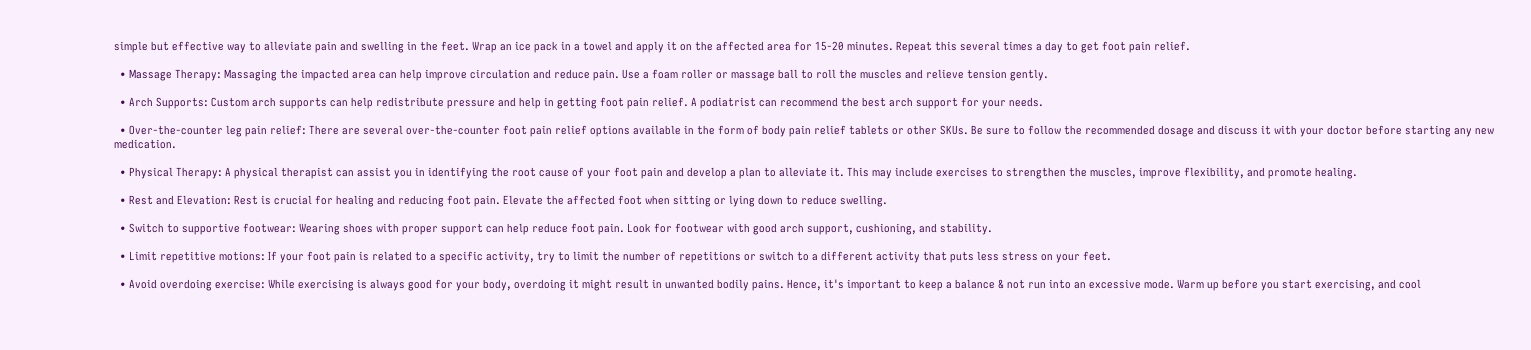simple but effective way to alleviate pain and swelling in the feet. Wrap an ice pack in a towel and apply it on the affected area for 15-20 minutes. Repeat this several times a day to get foot pain relief.

  • Massage Therapy: Massaging the impacted area can help improve circulation and reduce pain. Use a foam roller or massage ball to roll the muscles and relieve tension gently.

  • Arch Supports: Custom arch supports can help redistribute pressure and help in getting foot pain relief. A podiatrist can recommend the best arch support for your needs.

  • Over-the-counter leg pain relief: There are several over-the-counter foot pain relief options available in the form of body pain relief tablets or other SKUs. Be sure to follow the recommended dosage and discuss it with your doctor before starting any new medication.

  • Physical Therapy: A physical therapist can assist you in identifying the root cause of your foot pain and develop a plan to alleviate it. This may include exercises to strengthen the muscles, improve flexibility, and promote healing.

  • Rest and Elevation: Rest is crucial for healing and reducing foot pain. Elevate the affected foot when sitting or lying down to reduce swelling.

  • Switch to supportive footwear: Wearing shoes with proper support can help reduce foot pain. Look for footwear with good arch support, cushioning, and stability.

  • Limit repetitive motions: If your foot pain is related to a specific activity, try to limit the number of repetitions or switch to a different activity that puts less stress on your feet.

  • Avoid overdoing exercise: While exercising is always good for your body, overdoing it might result in unwanted bodily pains. Hence, it's important to keep a balance & not run into an excessive mode. Warm up before you start exercising, and cool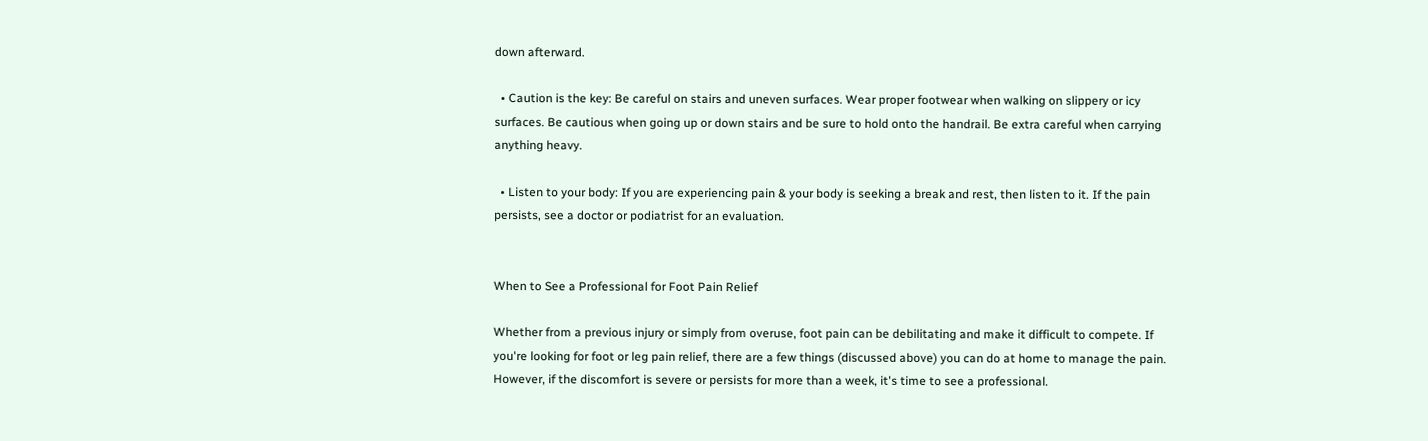down afterward.

  • Caution is the key: Be careful on stairs and uneven surfaces. Wear proper footwear when walking on slippery or icy surfaces. Be cautious when going up or down stairs and be sure to hold onto the handrail. Be extra careful when carrying anything heavy.

  • Listen to your body: If you are experiencing pain & your body is seeking a break and rest, then listen to it. If the pain persists, see a doctor or podiatrist for an evaluation.


When to See a Professional for Foot Pain Relief

Whether from a previous injury or simply from overuse, foot pain can be debilitating and make it difficult to compete. If you're looking for foot or leg pain relief, there are a few things (discussed above) you can do at home to manage the pain. However, if the discomfort is severe or persists for more than a week, it's time to see a professional.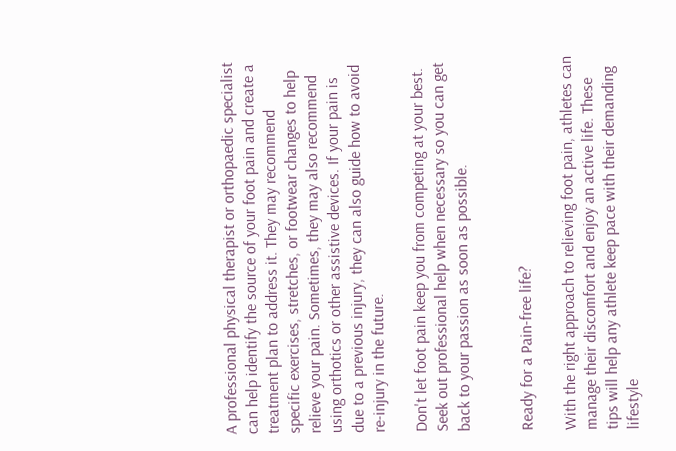A professional physical therapist or orthopaedic specialist can help identify the source of your foot pain and create a treatment plan to address it. They may recommend specific exercises, stretches, or footwear changes to help relieve your pain. Sometimes, they may also recommend using orthotics or other assistive devices. If your pain is due to a previous injury, they can also guide how to avoid re-injury in the future.

Don't let foot pain keep you from competing at your best. Seek out professional help when necessary so you can get back to your passion as soon as possible.


Ready for a Pain-free life?

With the right approach to relieving foot pain, athletes can manage their discomfort and enjoy an active life. These tips will help any athlete keep pace with their demanding lifestyle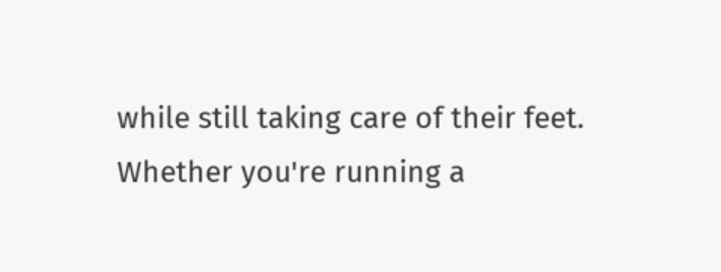while still taking care of their feet. Whether you're running a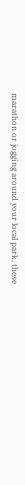marathon or jogging around your local park, these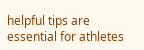helpful tips are essential for athletes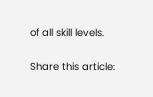of all skill levels.

Share this article: